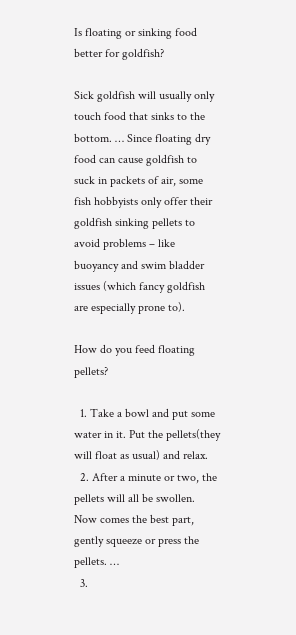Is floating or sinking food better for goldfish?

Sick goldfish will usually only touch food that sinks to the bottom. … Since floating dry food can cause goldfish to suck in packets of air, some fish hobbyists only offer their goldfish sinking pellets to avoid problems – like buoyancy and swim bladder issues (which fancy goldfish are especially prone to).

How do you feed floating pellets?

  1. Take a bowl and put some water in it. Put the pellets(they will float as usual) and relax.
  2. After a minute or two, the pellets will all be swollen. Now comes the best part, gently squeeze or press the pellets. …
  3.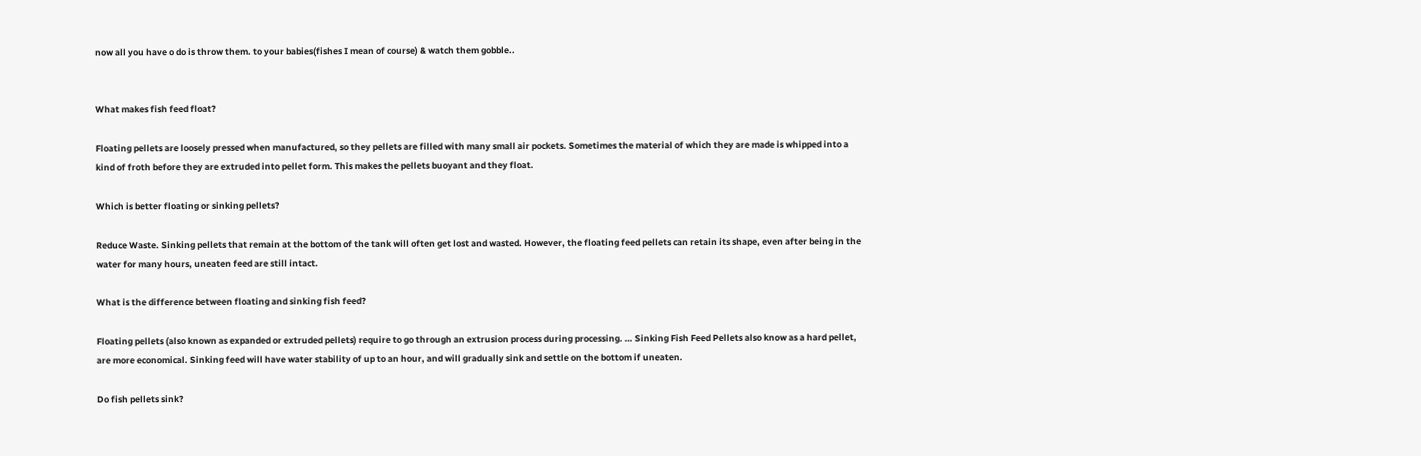now all you have o do is throw them. to your babies(fishes I mean of course) & watch them gobble..


What makes fish feed float?

Floating pellets are loosely pressed when manufactured, so they pellets are filled with many small air pockets. Sometimes the material of which they are made is whipped into a kind of froth before they are extruded into pellet form. This makes the pellets buoyant and they float.

Which is better floating or sinking pellets?

Reduce Waste. Sinking pellets that remain at the bottom of the tank will often get lost and wasted. However, the floating feed pellets can retain its shape, even after being in the water for many hours, uneaten feed are still intact.

What is the difference between floating and sinking fish feed?

Floating pellets (also known as expanded or extruded pellets) require to go through an extrusion process during processing. … Sinking Fish Feed Pellets also know as a hard pellet, are more economical. Sinking feed will have water stability of up to an hour, and will gradually sink and settle on the bottom if uneaten.

Do fish pellets sink?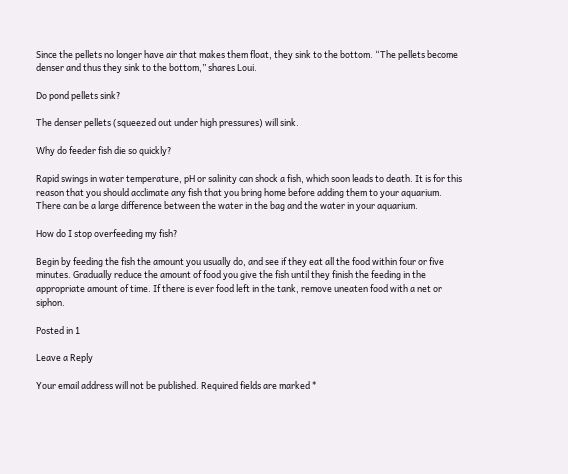Since the pellets no longer have air that makes them float, they sink to the bottom. “The pellets become denser and thus they sink to the bottom,” shares Loui.

Do pond pellets sink?

The denser pellets (squeezed out under high pressures) will sink.

Why do feeder fish die so quickly?

Rapid swings in water temperature, pH or salinity can shock a fish, which soon leads to death. It is for this reason that you should acclimate any fish that you bring home before adding them to your aquarium. There can be a large difference between the water in the bag and the water in your aquarium.

How do I stop overfeeding my fish?

Begin by feeding the fish the amount you usually do, and see if they eat all the food within four or five minutes. Gradually reduce the amount of food you give the fish until they finish the feeding in the appropriate amount of time. If there is ever food left in the tank, remove uneaten food with a net or siphon.

Posted in 1

Leave a Reply

Your email address will not be published. Required fields are marked *